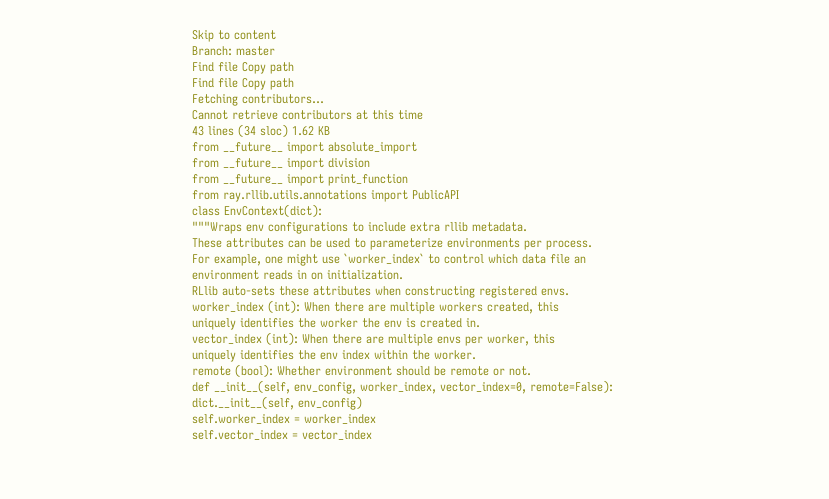Skip to content
Branch: master
Find file Copy path
Find file Copy path
Fetching contributors…
Cannot retrieve contributors at this time
43 lines (34 sloc) 1.62 KB
from __future__ import absolute_import
from __future__ import division
from __future__ import print_function
from ray.rllib.utils.annotations import PublicAPI
class EnvContext(dict):
"""Wraps env configurations to include extra rllib metadata.
These attributes can be used to parameterize environments per process.
For example, one might use `worker_index` to control which data file an
environment reads in on initialization.
RLlib auto-sets these attributes when constructing registered envs.
worker_index (int): When there are multiple workers created, this
uniquely identifies the worker the env is created in.
vector_index (int): When there are multiple envs per worker, this
uniquely identifies the env index within the worker.
remote (bool): Whether environment should be remote or not.
def __init__(self, env_config, worker_index, vector_index=0, remote=False):
dict.__init__(self, env_config)
self.worker_index = worker_index
self.vector_index = vector_index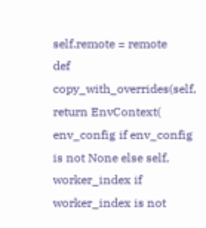self.remote = remote
def copy_with_overrides(self,
return EnvContext(
env_config if env_config is not None else self,
worker_index if worker_index is not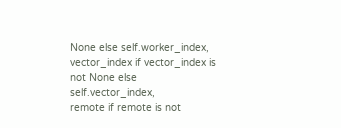None else self.worker_index,
vector_index if vector_index is not None else self.vector_index,
remote if remote is not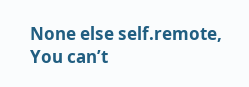None else self.remote,
You can’t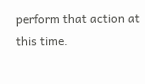perform that action at this time.